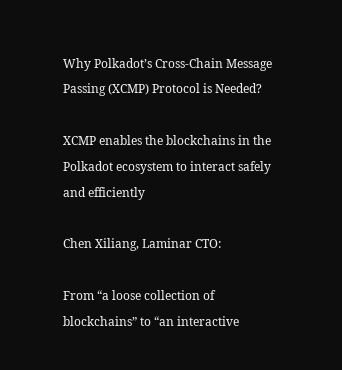Why Polkadot’s Cross-Chain Message Passing (XCMP) Protocol is Needed?

XCMP enables the blockchains in the Polkadot ecosystem to interact safely and efficiently

Chen Xiliang, Laminar CTO:

From “a loose collection of blockchains” to “an interactive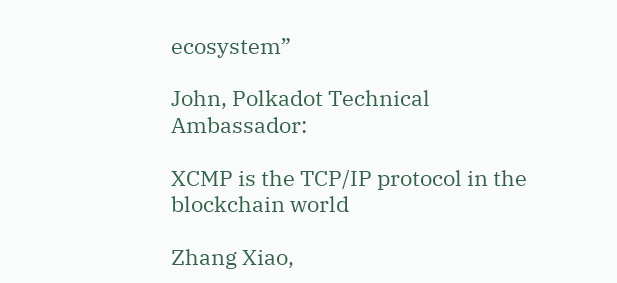ecosystem”

John, Polkadot Technical Ambassador:

XCMP is the TCP/IP protocol in the blockchain world

Zhang Xiao,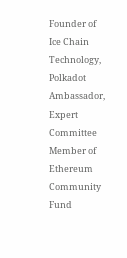Founder of Ice Chain Technology, Polkadot Ambassador, Expert Committee Member of Ethereum Community Fund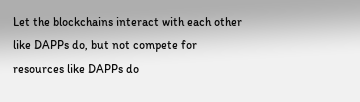Let the blockchains interact with each other like DAPPs do, but not compete for resources like DAPPs do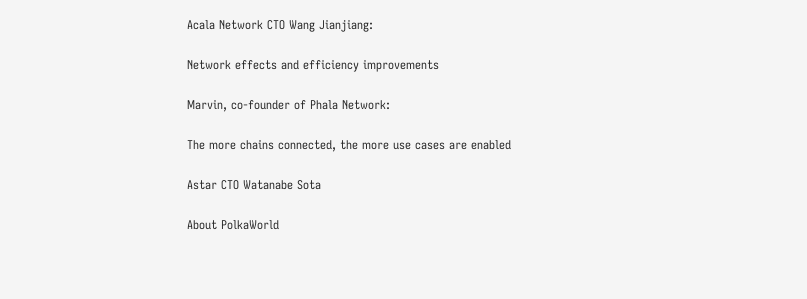Acala Network CTO Wang Jianjiang:

Network effects and efficiency improvements

Marvin, co-founder of Phala Network:

The more chains connected, the more use cases are enabled

Astar CTO Watanabe Sota

About PolkaWorld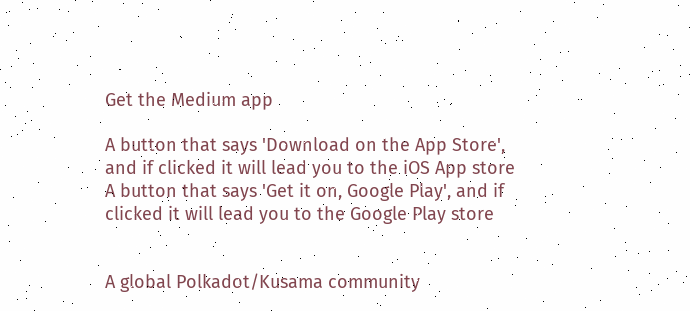Get the Medium app

A button that says 'Download on the App Store', and if clicked it will lead you to the iOS App store
A button that says 'Get it on, Google Play', and if clicked it will lead you to the Google Play store


A global Polkadot/Kusama community